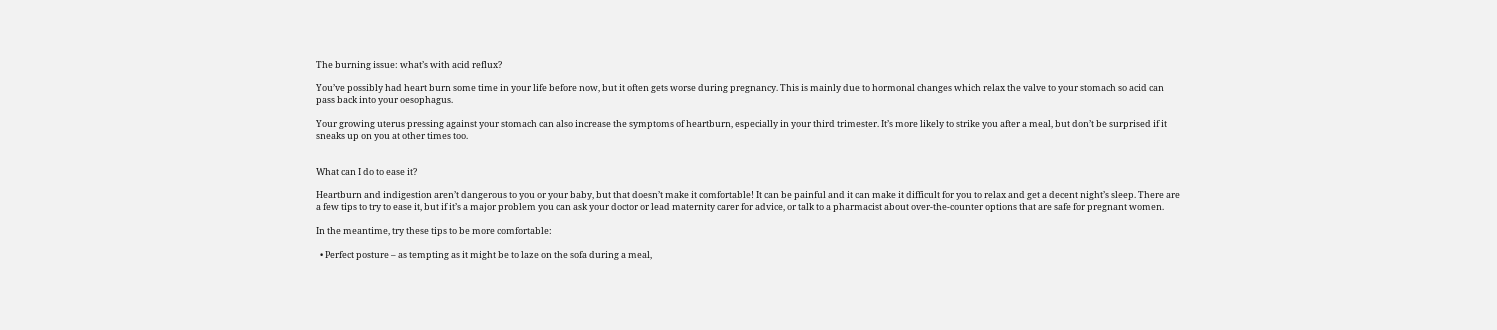The burning issue: what’s with acid reflux?

You’ve possibly had heart burn some time in your life before now, but it often gets worse during pregnancy. This is mainly due to hormonal changes which relax the valve to your stomach so acid can pass back into your oesophagus.

Your growing uterus pressing against your stomach can also increase the symptoms of heartburn, especially in your third trimester. It’s more likely to strike you after a meal, but don’t be surprised if it sneaks up on you at other times too.


What can I do to ease it?

Heartburn and indigestion aren’t dangerous to you or your baby, but that doesn’t make it comfortable! It can be painful and it can make it difficult for you to relax and get a decent night’s sleep. There are a few tips to try to ease it, but if it’s a major problem you can ask your doctor or lead maternity carer for advice, or talk to a pharmacist about over-the-counter options that are safe for pregnant women.

In the meantime, try these tips to be more comfortable:

  • Perfect posture – as tempting as it might be to laze on the sofa during a meal,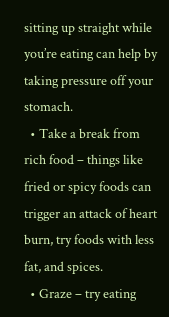sitting up straight while you’re eating can help by taking pressure off your stomach.
  • Take a break from rich food – things like fried or spicy foods can trigger an attack of heart burn, try foods with less fat, and spices.
  • Graze – try eating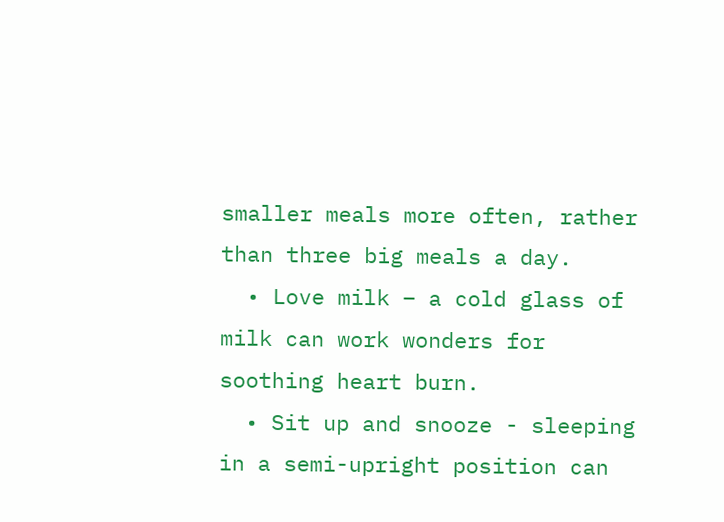smaller meals more often, rather than three big meals a day.
  • Love milk – a cold glass of milk can work wonders for soothing heart burn.
  • Sit up and snooze - sleeping in a semi-upright position can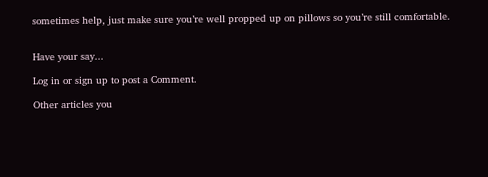sometimes help, just make sure you’re well propped up on pillows so you’re still comfortable.


Have your say...

Log in or sign up to post a Comment.

Other articles you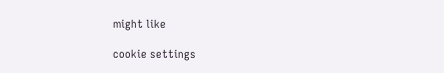might like

cookie settings